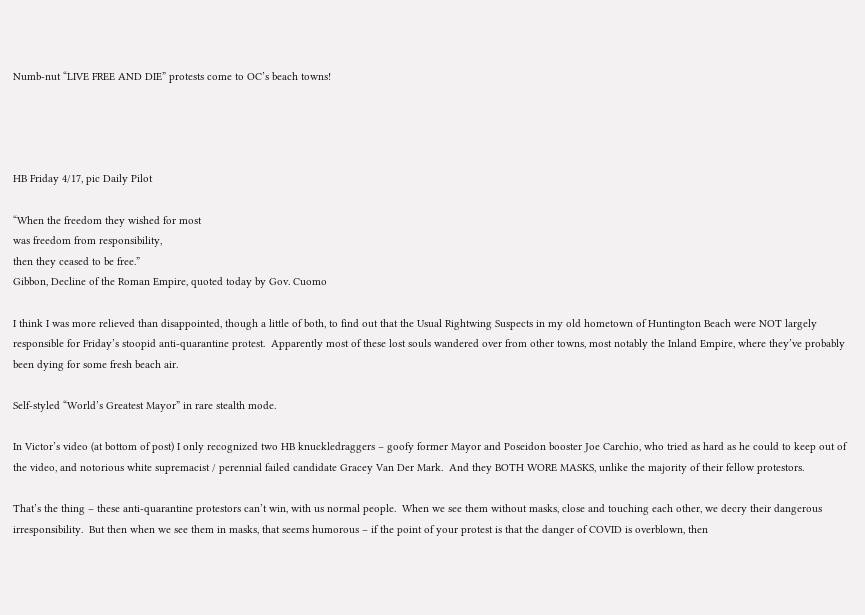Numb-nut “LIVE FREE AND DIE” protests come to OC’s beach towns!




HB Friday 4/17, pic Daily Pilot

“When the freedom they wished for most
was freedom from responsibility,
then they ceased to be free.”
Gibbon, Decline of the Roman Empire, quoted today by Gov. Cuomo

I think I was more relieved than disappointed, though a little of both, to find out that the Usual Rightwing Suspects in my old hometown of Huntington Beach were NOT largely responsible for Friday’s stoopid anti-quarantine protest.  Apparently most of these lost souls wandered over from other towns, most notably the Inland Empire, where they’ve probably been dying for some fresh beach air.

Self-styled “World’s Greatest Mayor” in rare stealth mode.

In Victor’s video (at bottom of post) I only recognized two HB knuckledraggers – goofy former Mayor and Poseidon booster Joe Carchio, who tried as hard as he could to keep out of the video, and notorious white supremacist / perennial failed candidate Gracey Van Der Mark.  And they BOTH WORE MASKS, unlike the majority of their fellow protestors.

That’s the thing – these anti-quarantine protestors can’t win, with us normal people.  When we see them without masks, close and touching each other, we decry their dangerous irresponsibility.  But then when we see them in masks, that seems humorous – if the point of your protest is that the danger of COVID is overblown, then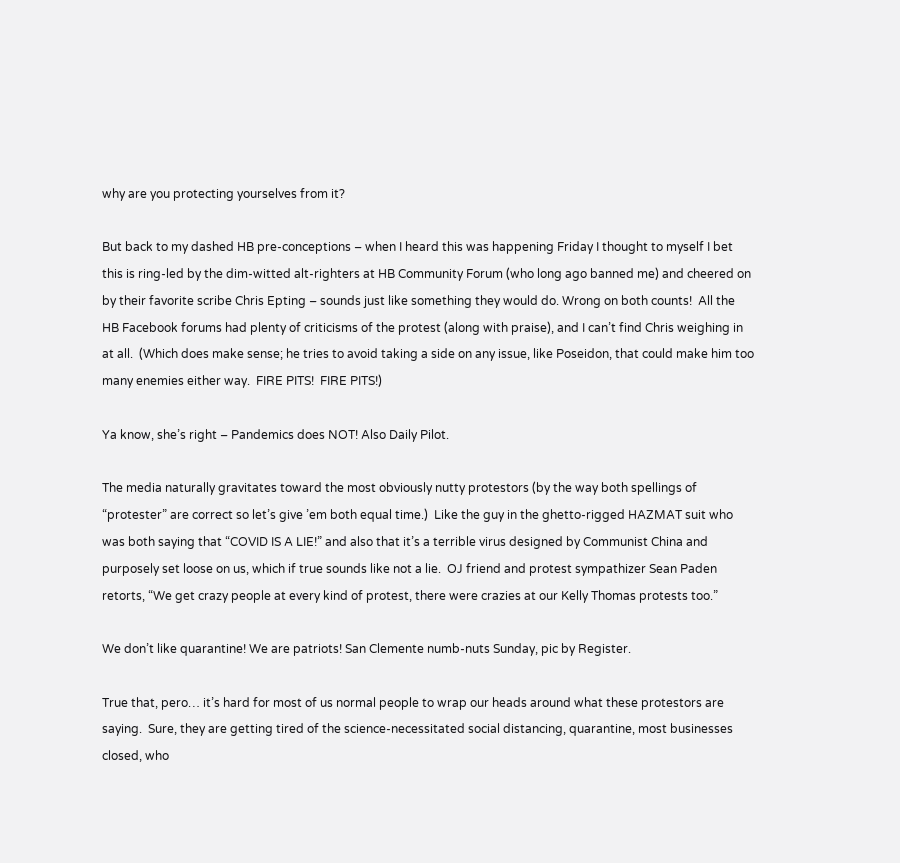why are you protecting yourselves from it?

But back to my dashed HB pre-conceptions – when I heard this was happening Friday I thought to myself I bet this is ring-led by the dim-witted alt-righters at HB Community Forum (who long ago banned me) and cheered on by their favorite scribe Chris Epting – sounds just like something they would do. Wrong on both counts!  All the HB Facebook forums had plenty of criticisms of the protest (along with praise), and I can’t find Chris weighing in at all.  (Which does make sense; he tries to avoid taking a side on any issue, like Poseidon, that could make him too many enemies either way.  FIRE PITS!  FIRE PITS!)

Ya know, she’s right – Pandemics does NOT! Also Daily Pilot.

The media naturally gravitates toward the most obviously nutty protestors (by the way both spellings of “protester” are correct so let’s give ’em both equal time.)  Like the guy in the ghetto-rigged HAZMAT suit who was both saying that “COVID IS A LIE!” and also that it’s a terrible virus designed by Communist China and purposely set loose on us, which if true sounds like not a lie.  OJ friend and protest sympathizer Sean Paden retorts, “We get crazy people at every kind of protest, there were crazies at our Kelly Thomas protests too.”

We don’t like quarantine! We are patriots! San Clemente numb-nuts Sunday, pic by Register.

True that, pero… it’s hard for most of us normal people to wrap our heads around what these protestors are saying.  Sure, they are getting tired of the science-necessitated social distancing, quarantine, most businesses closed, who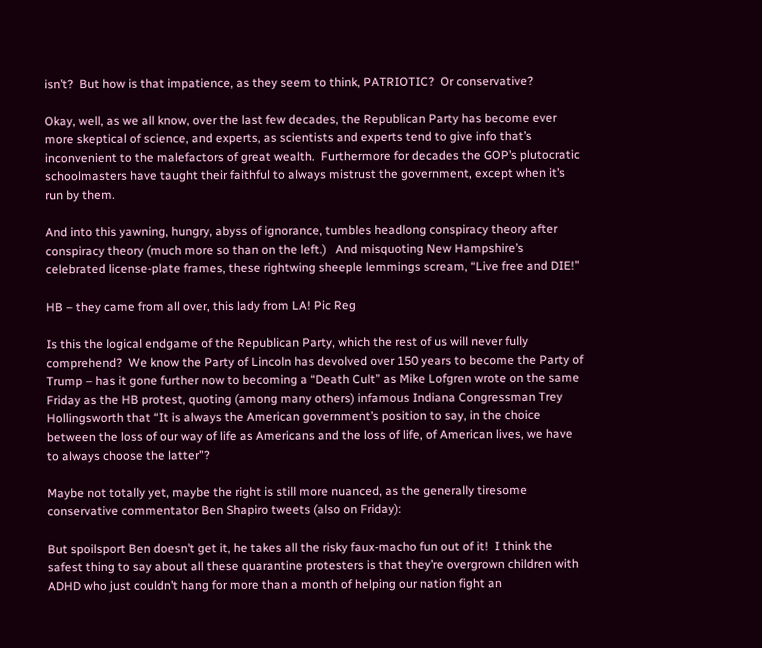isn’t?  But how is that impatience, as they seem to think, PATRIOTIC?  Or conservative?

Okay, well, as we all know, over the last few decades, the Republican Party has become ever more skeptical of science, and experts, as scientists and experts tend to give info that’s inconvenient to the malefactors of great wealth.  Furthermore for decades the GOP’s plutocratic schoolmasters have taught their faithful to always mistrust the government, except when it’s run by them.

And into this yawning, hungry, abyss of ignorance, tumbles headlong conspiracy theory after conspiracy theory (much more so than on the left.)   And misquoting New Hampshire’s celebrated license-plate frames, these rightwing sheeple lemmings scream, “Live free and DIE!”

HB – they came from all over, this lady from LA! Pic Reg

Is this the logical endgame of the Republican Party, which the rest of us will never fully comprehend?  We know the Party of Lincoln has devolved over 150 years to become the Party of Trump – has it gone further now to becoming a “Death Cult” as Mike Lofgren wrote on the same Friday as the HB protest, quoting (among many others) infamous Indiana Congressman Trey Hollingsworth that “It is always the American government’s position to say, in the choice between the loss of our way of life as Americans and the loss of life, of American lives, we have to always choose the latter”?

Maybe not totally yet, maybe the right is still more nuanced, as the generally tiresome conservative commentator Ben Shapiro tweets (also on Friday):

But spoilsport Ben doesn’t get it, he takes all the risky faux-macho fun out of it!  I think the safest thing to say about all these quarantine protesters is that they’re overgrown children with ADHD who just couldn’t hang for more than a month of helping our nation fight an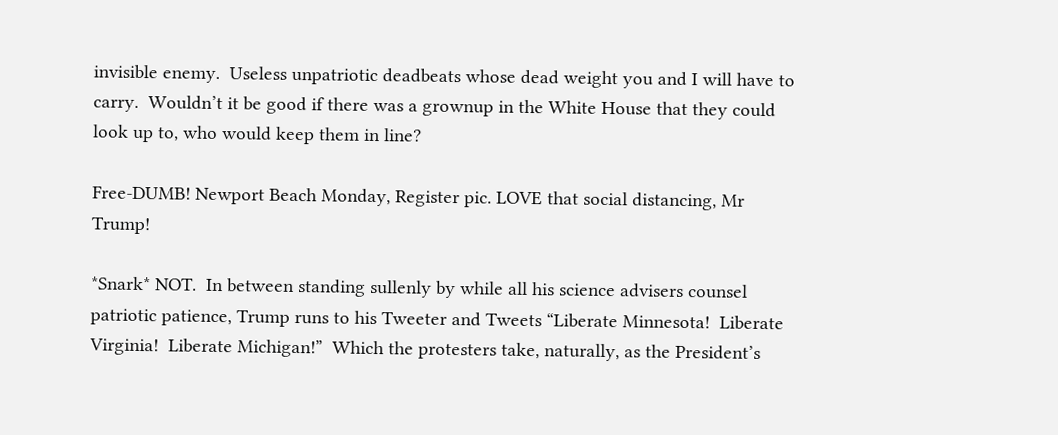invisible enemy.  Useless unpatriotic deadbeats whose dead weight you and I will have to carry.  Wouldn’t it be good if there was a grownup in the White House that they could look up to, who would keep them in line?

Free-DUMB! Newport Beach Monday, Register pic. LOVE that social distancing, Mr Trump!

*Snark* NOT.  In between standing sullenly by while all his science advisers counsel patriotic patience, Trump runs to his Tweeter and Tweets “Liberate Minnesota!  Liberate Virginia!  Liberate Michigan!”  Which the protesters take, naturally, as the President’s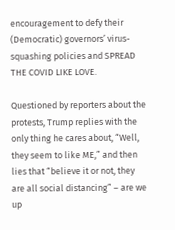encouragement to defy their (Democratic) governors’ virus-squashing policies and SPREAD THE COVID LIKE LOVE.

Questioned by reporters about the protests, Trump replies with the only thing he cares about, “Well, they seem to like ME,” and then lies that “believe it or not, they are all social distancing” – are we up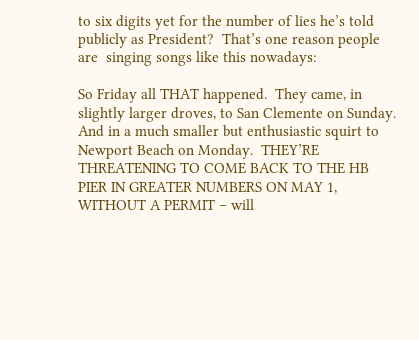to six digits yet for the number of lies he’s told publicly as President?  That’s one reason people are  singing songs like this nowadays:

So Friday all THAT happened.  They came, in slightly larger droves, to San Clemente on Sunday.  And in a much smaller but enthusiastic squirt to Newport Beach on Monday.  THEY’RE THREATENING TO COME BACK TO THE HB PIER IN GREATER NUMBERS ON MAY 1, WITHOUT A PERMIT – will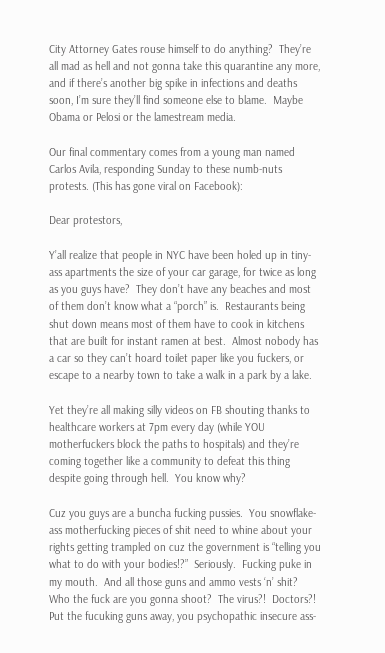City Attorney Gates rouse himself to do anything?  They’re all mad as hell and not gonna take this quarantine any more, and if there’s another big spike in infections and deaths soon, I’m sure they’ll find someone else to blame.  Maybe Obama or Pelosi or the lamestream media.

Our final commentary comes from a young man named Carlos Avila, responding Sunday to these numb-nuts protests. (This has gone viral on Facebook):

Dear protestors,

Y’all realize that people in NYC have been holed up in tiny-ass apartments the size of your car garage, for twice as long as you guys have?  They don’t have any beaches and most of them don’t know what a “porch” is.  Restaurants being shut down means most of them have to cook in kitchens that are built for instant ramen at best.  Almost nobody has a car so they can’t hoard toilet paper like you fuckers, or escape to a nearby town to take a walk in a park by a lake.

Yet they’re all making silly videos on FB shouting thanks to healthcare workers at 7pm every day (while YOU motherfuckers block the paths to hospitals) and they’re coming together like a community to defeat this thing despite going through hell.  You know why?

Cuz you guys are a buncha fucking pussies.  You snowflake-ass motherfucking pieces of shit need to whine about your rights getting trampled on cuz the government is “telling you what to do with your bodies!?”  Seriously.  Fucking puke in my mouth.  And all those guns and ammo vests ‘n’ shit?  Who the fuck are you gonna shoot?  The virus?!  Doctors?!   Put the fucuking guns away, you psychopathic insecure ass-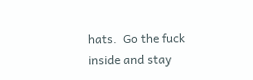hats.  Go the fuck inside and stay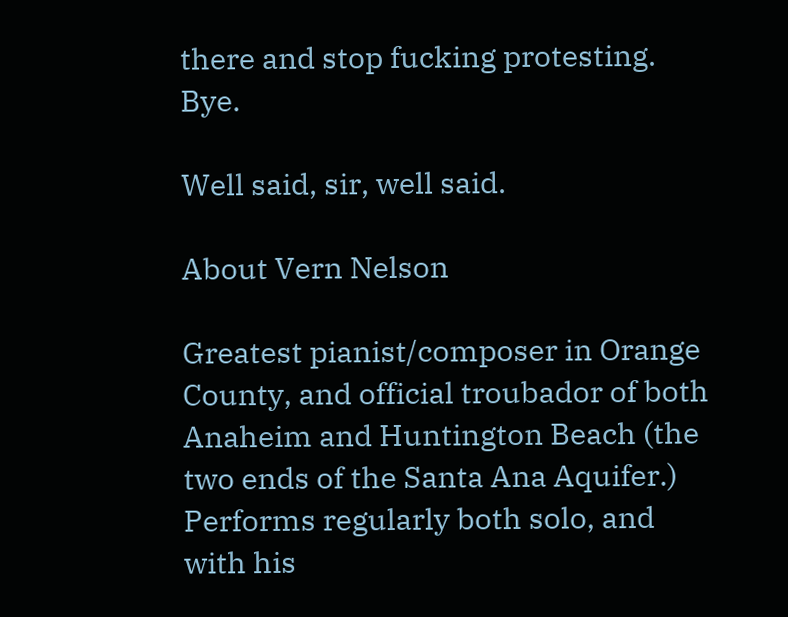there and stop fucking protesting.  Bye.

Well said, sir, well said.

About Vern Nelson

Greatest pianist/composer in Orange County, and official troubador of both Anaheim and Huntington Beach (the two ends of the Santa Ana Aquifer.) Performs regularly both solo, and with his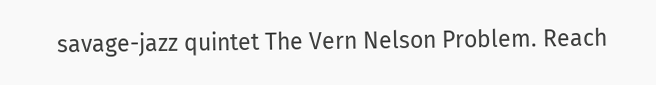savage-jazz quintet The Vern Nelson Problem. Reach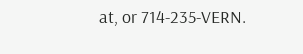at, or 714-235-VERN.